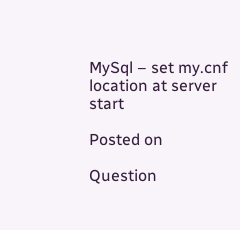MySql – set my.cnf location at server start

Posted on

Question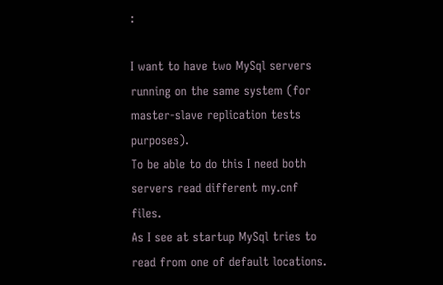:

I want to have two MySql servers running on the same system (for master-slave replication tests purposes).
To be able to do this I need both servers read different my.cnf files.
As I see at startup MySql tries to read from one of default locations.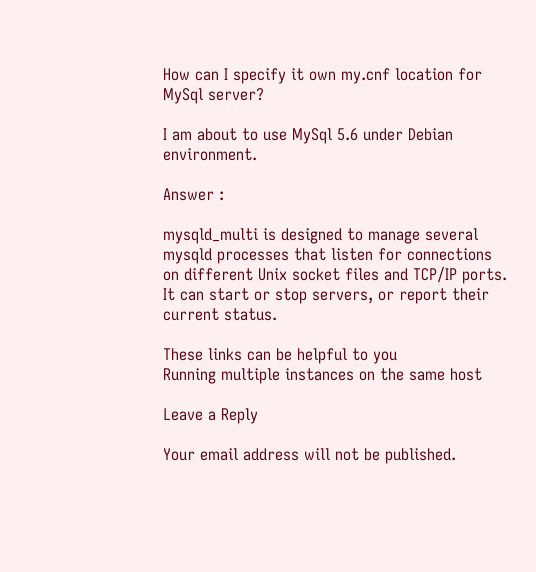How can I specify it own my.cnf location for MySql server?

I am about to use MySql 5.6 under Debian environment.

Answer :

mysqld_multi is designed to manage several mysqld processes that listen for connections on different Unix socket files and TCP/IP ports. It can start or stop servers, or report their current status.

These links can be helpful to you
Running multiple instances on the same host

Leave a Reply

Your email address will not be published.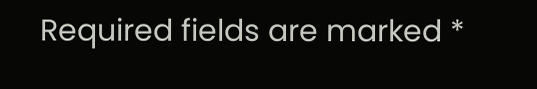Required fields are marked *